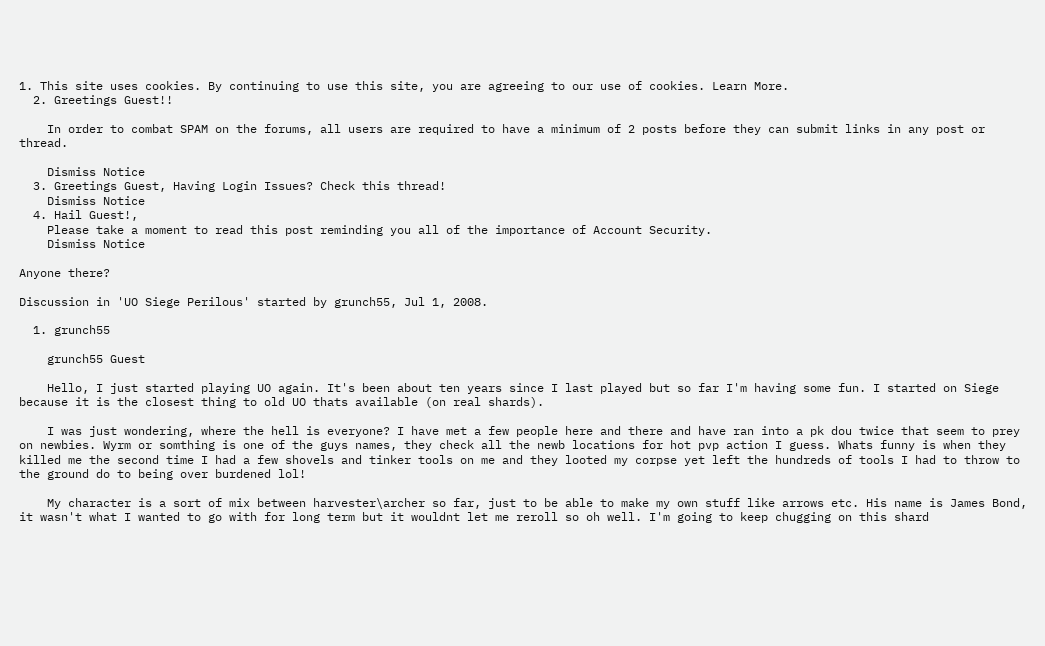1. This site uses cookies. By continuing to use this site, you are agreeing to our use of cookies. Learn More.
  2. Greetings Guest!!

    In order to combat SPAM on the forums, all users are required to have a minimum of 2 posts before they can submit links in any post or thread.

    Dismiss Notice
  3. Greetings Guest, Having Login Issues? Check this thread!
    Dismiss Notice
  4. Hail Guest!,
    Please take a moment to read this post reminding you all of the importance of Account Security.
    Dismiss Notice

Anyone there?

Discussion in 'UO Siege Perilous' started by grunch55, Jul 1, 2008.

  1. grunch55

    grunch55 Guest

    Hello, I just started playing UO again. It's been about ten years since I last played but so far I'm having some fun. I started on Siege because it is the closest thing to old UO thats available (on real shards).

    I was just wondering, where the hell is everyone? I have met a few people here and there and have ran into a pk dou twice that seem to prey on newbies. Wyrm or somthing is one of the guys names, they check all the newb locations for hot pvp action I guess. Whats funny is when they killed me the second time I had a few shovels and tinker tools on me and they looted my corpse yet left the hundreds of tools I had to throw to the ground do to being over burdened lol!

    My character is a sort of mix between harvester\archer so far, just to be able to make my own stuff like arrows etc. His name is James Bond, it wasn't what I wanted to go with for long term but it wouldnt let me reroll so oh well. I'm going to keep chugging on this shard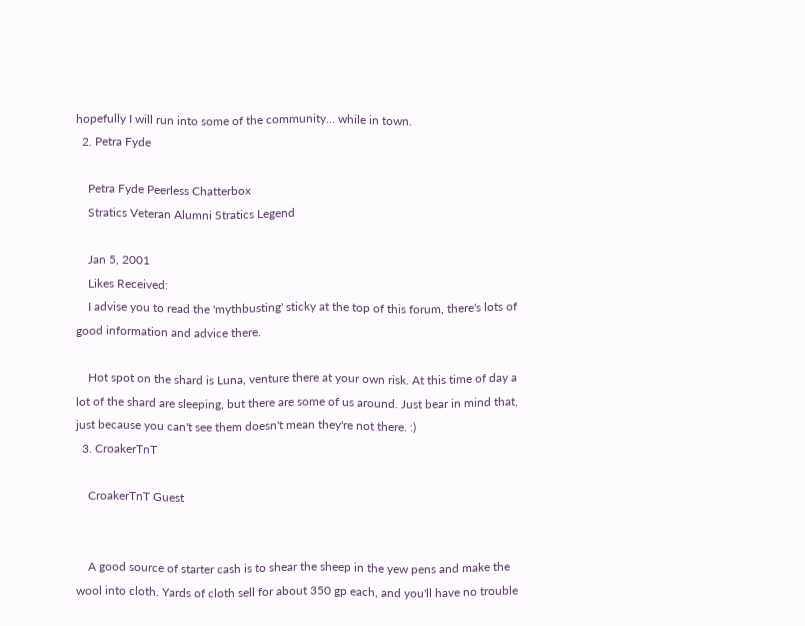hopefully I will run into some of the community... while in town.
  2. Petra Fyde

    Petra Fyde Peerless Chatterbox
    Stratics Veteran Alumni Stratics Legend

    Jan 5, 2001
    Likes Received:
    I advise you to read the 'mythbusting' sticky at the top of this forum, there's lots of good information and advice there.

    Hot spot on the shard is Luna, venture there at your own risk. At this time of day a lot of the shard are sleeping, but there are some of us around. Just bear in mind that, just because you can't see them doesn't mean they're not there. :)
  3. CroakerTnT

    CroakerTnT Guest


    A good source of starter cash is to shear the sheep in the yew pens and make the wool into cloth. Yards of cloth sell for about 350 gp each, and you'll have no trouble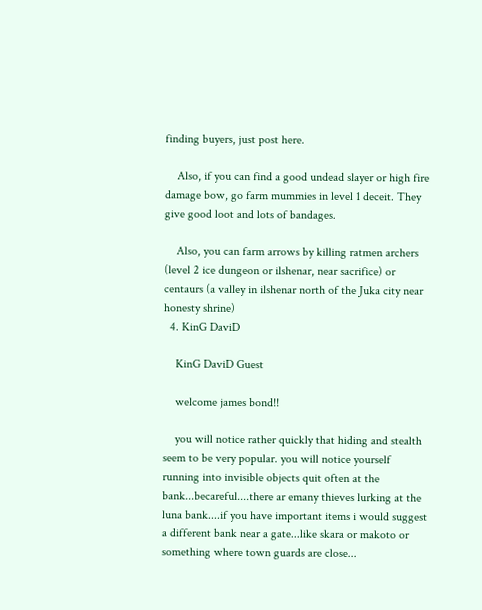finding buyers, just post here.

    Also, if you can find a good undead slayer or high fire damage bow, go farm mummies in level 1 deceit. They give good loot and lots of bandages.

    Also, you can farm arrows by killing ratmen archers (level 2 ice dungeon or ilshenar, near sacrifice) or centaurs (a valley in ilshenar north of the Juka city near honesty shrine)
  4. KinG DaviD

    KinG DaviD Guest

    welcome james bond!!

    you will notice rather quickly that hiding and stealth seem to be very popular. you will notice yourself running into invisible objects quit often at the bank...becareful....there ar emany thieves lurking at the luna bank....if you have important items i would suggest a different bank near a gate...like skara or makoto or something where town guards are close...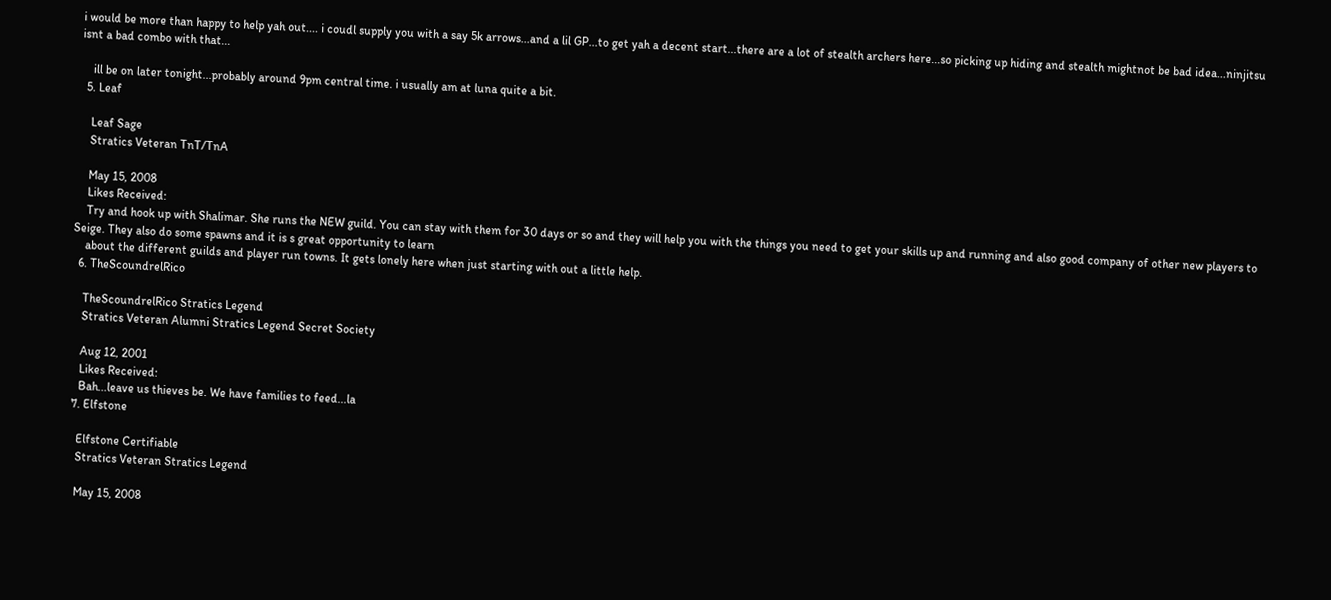i would be more than happy to help yah out.... i coudl supply you with a say 5k arrows...and a lil GP...to get yah a decent start...there are a lot of stealth archers here...so picking up hiding and stealth mightnot be bad idea...ninjitsu isnt a bad combo with that...

    ill be on later tonight...probably around 9pm central time. i usually am at luna quite a bit.
  5. Leaf

    Leaf Sage
    Stratics Veteran TnT/TnA

    May 15, 2008
    Likes Received:
    Try and hook up with Shalimar. She runs the NEW guild. You can stay with them for 30 days or so and they will help you with the things you need to get your skills up and running and also good company of other new players to Seige. They also do some spawns and it is s great opportunity to learn
    about the different guilds and player run towns. It gets lonely here when just starting with out a little help.
  6. TheScoundrelRico

    TheScoundrelRico Stratics Legend
    Stratics Veteran Alumni Stratics Legend Secret Society

    Aug 12, 2001
    Likes Received:
    Bah...leave us thieves be. We have families to feed...la
  7. Elfstone

    Elfstone Certifiable
    Stratics Veteran Stratics Legend

    May 15, 2008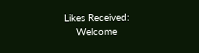Likes Received:
    Welcome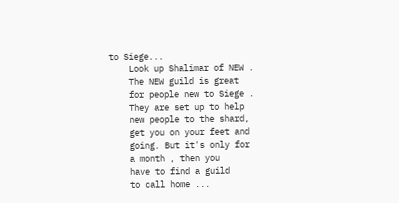to Siege...
    Look up Shalimar of NEW .
    The NEW guild is great
    for people new to Siege .
    They are set up to help
    new people to the shard,
    get you on your feet and
    going. But it's only for
    a month , then you
    have to find a guild
    to call home ...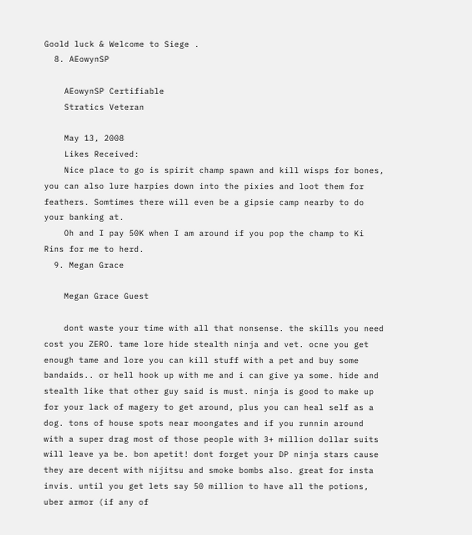Goold luck & Welcome to Siege .
  8. AEowynSP

    AEowynSP Certifiable
    Stratics Veteran

    May 13, 2008
    Likes Received:
    Nice place to go is spirit champ spawn and kill wisps for bones, you can also lure harpies down into the pixies and loot them for feathers. Somtimes there will even be a gipsie camp nearby to do your banking at.
    Oh and I pay 50K when I am around if you pop the champ to Ki Rins for me to herd.
  9. Megan Grace

    Megan Grace Guest

    dont waste your time with all that nonsense. the skills you need cost you ZERO. tame lore hide stealth ninja and vet. ocne you get enough tame and lore you can kill stuff with a pet and buy some bandaids.. or hell hook up with me and i can give ya some. hide and stealth like that other guy said is must. ninja is good to make up for your lack of magery to get around, plus you can heal self as a dog. tons of house spots near moongates and if you runnin around with a super drag most of those people with 3+ million dollar suits will leave ya be. bon apetit! dont forget your DP ninja stars cause they are decent with nijitsu and smoke bombs also. great for insta invis. until you get lets say 50 million to have all the potions, uber armor (if any of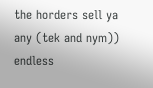the horders sell ya any (tek and nym)) endless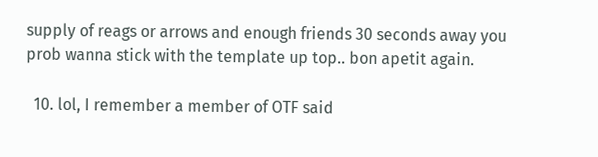supply of reags or arrows and enough friends 30 seconds away you prob wanna stick with the template up top.. bon apetit again.

  10. lol, I remember a member of OTF said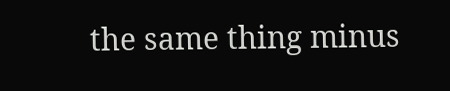the same thing minus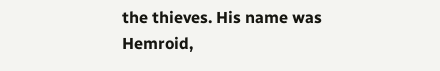the thieves. His name was Hemroid,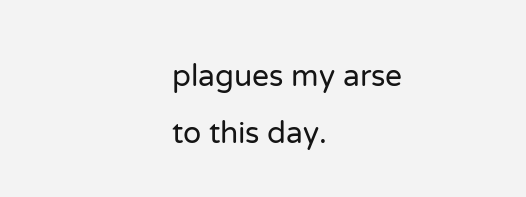plagues my arse to this day.